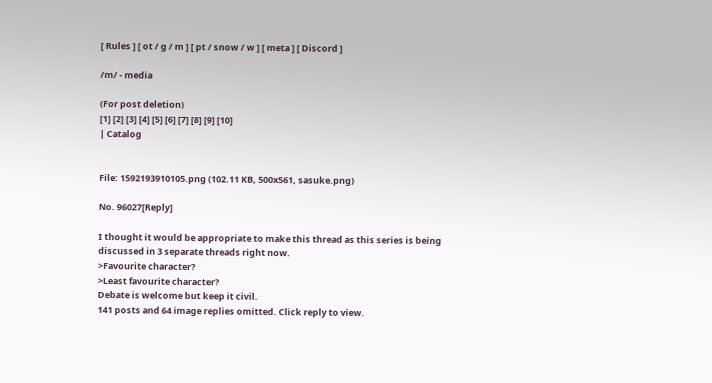[ Rules ] [ ot / g / m ] [ pt / snow / w ] [ meta ] [ Discord ]

/m/ - media

(For post deletion)
[1] [2] [3] [4] [5] [6] [7] [8] [9] [10]
| Catalog


File: 1592193910105.png (102.11 KB, 500x561, sasuke.png)

No. 96027[Reply]

I thought it would be appropriate to make this thread as this series is being discussed in 3 separate threads right now.
>Favourite character?
>Least favourite character?
Debate is welcome but keep it civil.
141 posts and 64 image replies omitted. Click reply to view.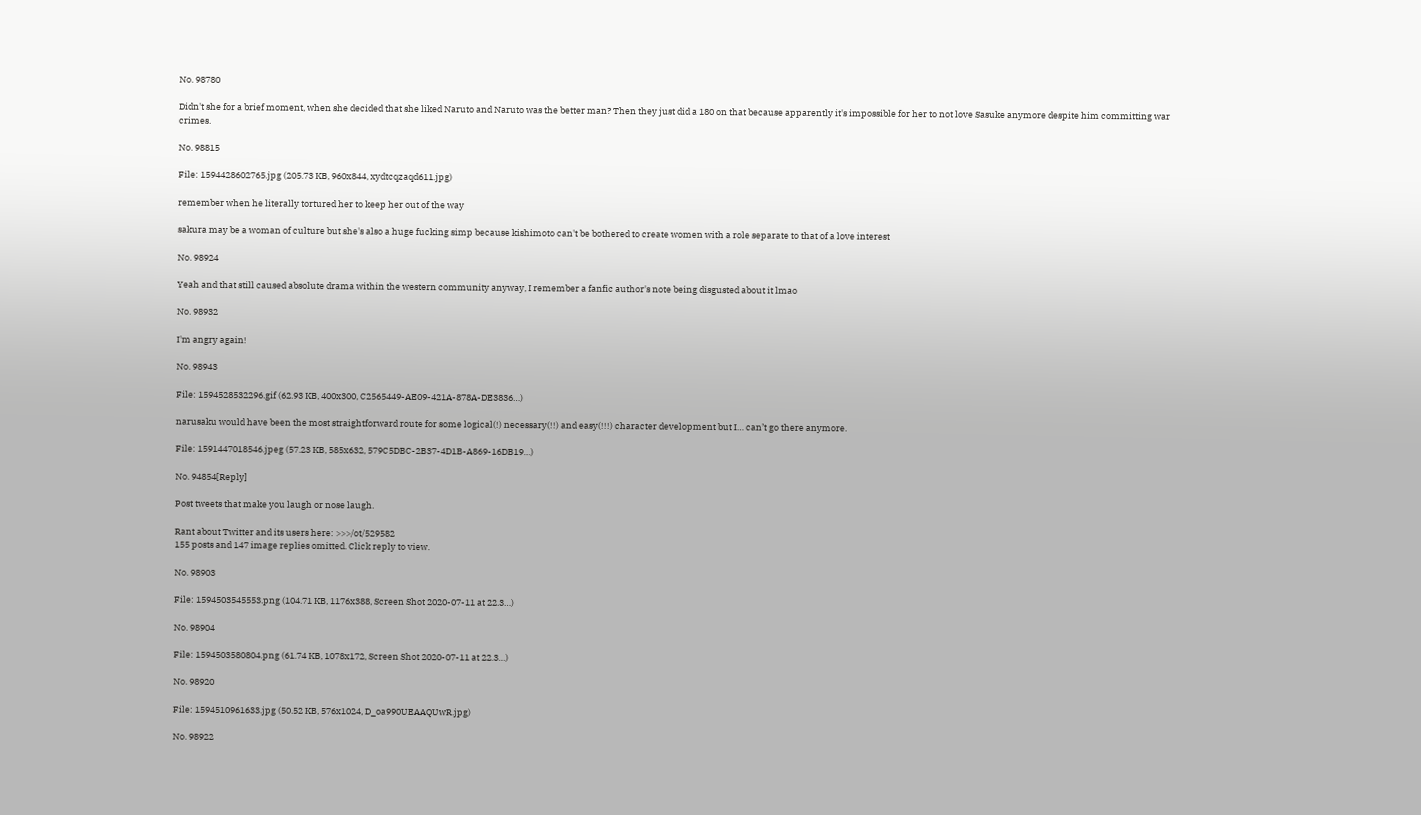No. 98780

Didn't she for a brief moment, when she decided that she liked Naruto and Naruto was the better man? Then they just did a 180 on that because apparently it's impossible for her to not love Sasuke anymore despite him committing war crimes.

No. 98815

File: 1594428602765.jpg (205.73 KB, 960x844, xydtcqzaqd611.jpg)

remember when he literally tortured her to keep her out of the way

sakura may be a woman of culture but she's also a huge fucking simp because kishimoto can't be bothered to create women with a role separate to that of a love interest

No. 98924

Yeah and that still caused absolute drama within the western community anyway, I remember a fanfic author's note being disgusted about it lmao

No. 98932

I'm angry again!

No. 98943

File: 1594528532296.gif (62.93 KB, 400x300, C2565449-AE09-421A-878A-DE3836…)

narusaku would have been the most straightforward route for some logical(!) necessary(!!) and easy(!!!) character development but I… can’t go there anymore.

File: 1591447018546.jpeg (57.23 KB, 585x632, 579C5DBC-2B37-4D1B-A869-16DB19…)

No. 94854[Reply]

Post tweets that make you laugh or nose laugh.

Rant about Twitter and its users here: >>>/ot/529582
155 posts and 147 image replies omitted. Click reply to view.

No. 98903

File: 1594503545553.png (104.71 KB, 1176x388, Screen Shot 2020-07-11 at 22.3…)

No. 98904

File: 1594503580804.png (61.74 KB, 1078x172, Screen Shot 2020-07-11 at 22.3…)

No. 98920

File: 1594510961633.jpg (50.52 KB, 576x1024, D_oa990UEAAQUwR.jpg)

No. 98922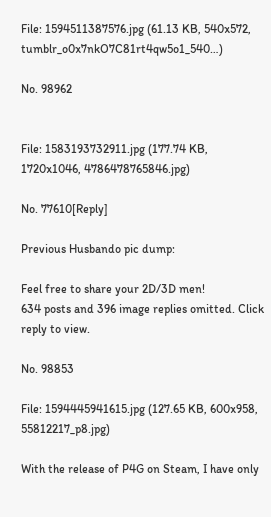File: 1594511387576.jpg (61.13 KB, 540x572, tumblr_o0x7nkO7C81rt4qw5o1_540…)

No. 98962


File: 1583193732911.jpg (177.74 KB, 1720x1046, 4786478765846.jpg)

No. 77610[Reply]

Previous Husbando pic dump:

Feel free to share your 2D/3D men!
634 posts and 396 image replies omitted. Click reply to view.

No. 98853

File: 1594445941615.jpg (127.65 KB, 600x958, 55812217_p8.jpg)

With the release of P4G on Steam, I have only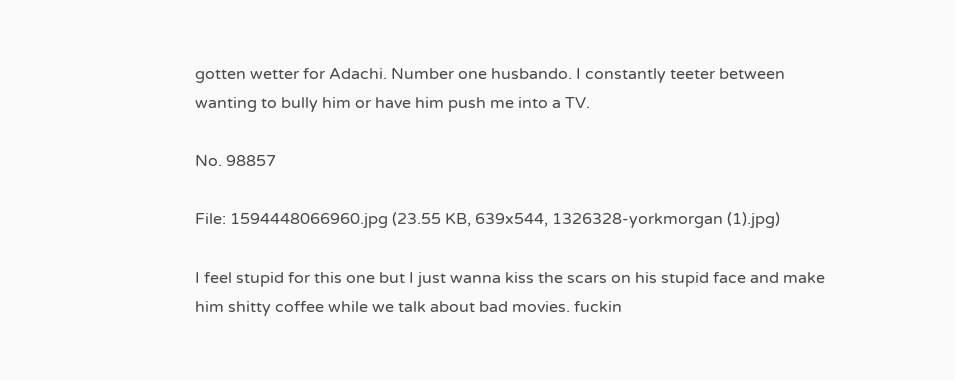gotten wetter for Adachi. Number one husbando. I constantly teeter between wanting to bully him or have him push me into a TV.

No. 98857

File: 1594448066960.jpg (23.55 KB, 639x544, 1326328-yorkmorgan (1).jpg)

I feel stupid for this one but I just wanna kiss the scars on his stupid face and make him shitty coffee while we talk about bad movies. fuckin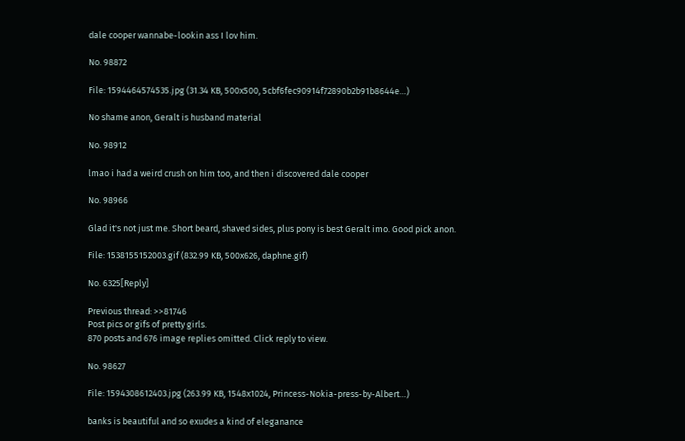dale cooper wannabe-lookin ass I lov him.

No. 98872

File: 1594464574535.jpg (31.34 KB, 500x500, 5cbf6fec90914f72890b2b91b8644e…)

No shame anon, Geralt is husband material

No. 98912

lmao i had a weird crush on him too, and then i discovered dale cooper

No. 98966

Glad it's not just me. Short beard, shaved sides, plus pony is best Geralt imo. Good pick anon.

File: 1538155152003.gif (832.99 KB, 500x626, daphne.gif)

No. 6325[Reply]

Previous thread: >>81746
Post pics or gifs of pretty girls.
870 posts and 676 image replies omitted. Click reply to view.

No. 98627

File: 1594308612403.jpg (263.99 KB, 1548x1024, Princess-Nokia-press-by-Albert…)

banks is beautiful and so exudes a kind of eleganance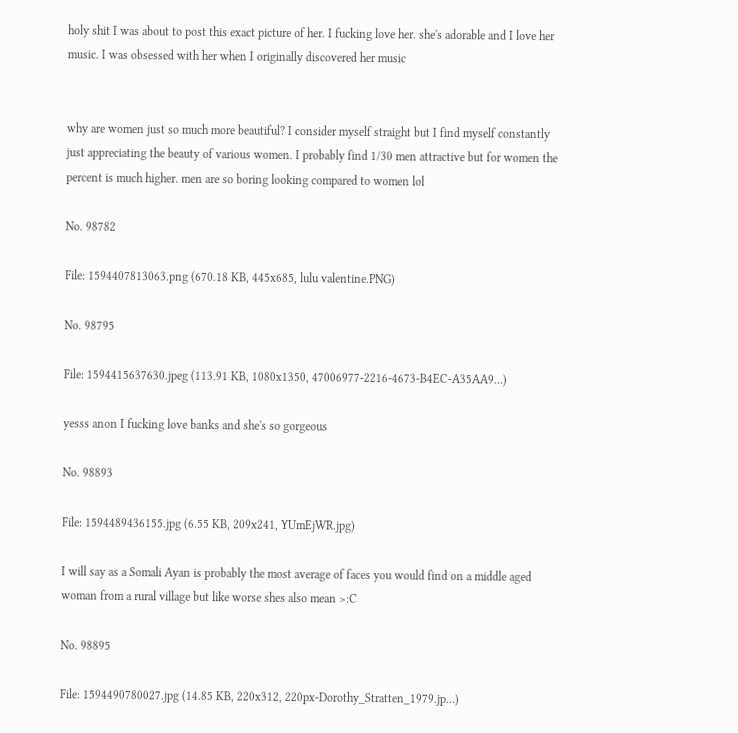holy shit I was about to post this exact picture of her. I fucking love her. she's adorable and I love her music. I was obsessed with her when I originally discovered her music


why are women just so much more beautiful? I consider myself straight but I find myself constantly just appreciating the beauty of various women. I probably find 1/30 men attractive but for women the percent is much higher. men are so boring looking compared to women lol

No. 98782

File: 1594407813063.png (670.18 KB, 445x685, lulu valentine.PNG)

No. 98795

File: 1594415637630.jpeg (113.91 KB, 1080x1350, 47006977-2216-4673-B4EC-A35AA9…)

yesss anon I fucking love banks and she's so gorgeous

No. 98893

File: 1594489436155.jpg (6.55 KB, 209x241, YUmEjWR.jpg)

I will say as a Somali Ayan is probably the most average of faces you would find on a middle aged woman from a rural village but like worse shes also mean >:C

No. 98895

File: 1594490780027.jpg (14.85 KB, 220x312, 220px-Dorothy_Stratten_1979.jp…)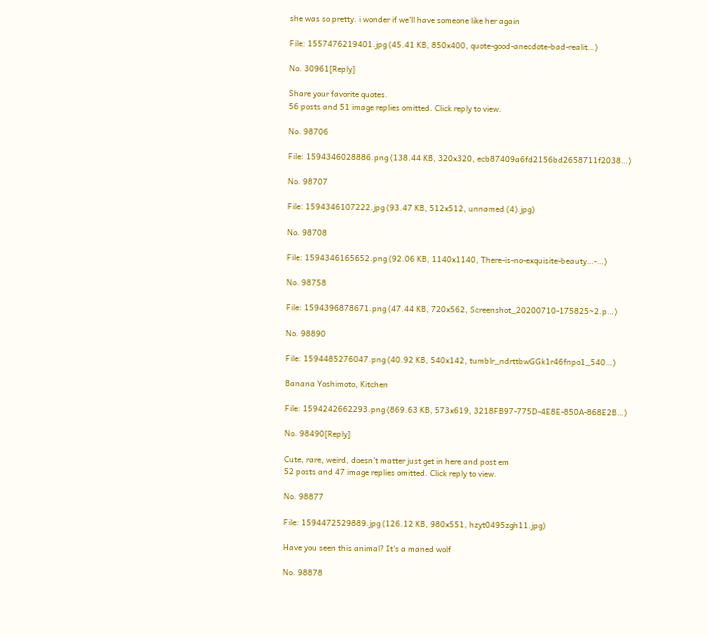she was so pretty. i wonder if we'll have someone like her again

File: 1557476219401.jpg (45.41 KB, 850x400, quote-good-anecdote-bad-realit…)

No. 30961[Reply]

Share your favorite quotes.
56 posts and 51 image replies omitted. Click reply to view.

No. 98706

File: 1594346028886.png (138.44 KB, 320x320, ecb87409a6fd2156bd2658711f2038…)

No. 98707

File: 1594346107222.jpg (93.47 KB, 512x512, unnamed (4).jpg)

No. 98708

File: 1594346165652.png (92.06 KB, 1140x1140, There-is-no-exquisite-beauty…-…)

No. 98758

File: 1594396878671.png (47.44 KB, 720x562, Screenshot_20200710-175825~2.p…)

No. 98890

File: 1594485276047.png (40.92 KB, 540x142, tumblr_ndrttbwGGk1r46fnpo1_540…)

Banana Yoshimoto, Kitchen

File: 1594242662293.png (869.63 KB, 573x619, 3218FB97-775D-4E8E-850A-868E2B…)

No. 98490[Reply]

Cute, rare, weird, doesn’t matter just get in here and post em
52 posts and 47 image replies omitted. Click reply to view.

No. 98877

File: 1594472529889.jpg (126.12 KB, 980x551, hzyt0495zgh11.jpg)

Have you seen this animal? It's a maned wolf

No. 98878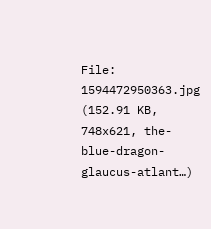File: 1594472950363.jpg (152.91 KB, 748x621, the-blue-dragon-glaucus-atlant…)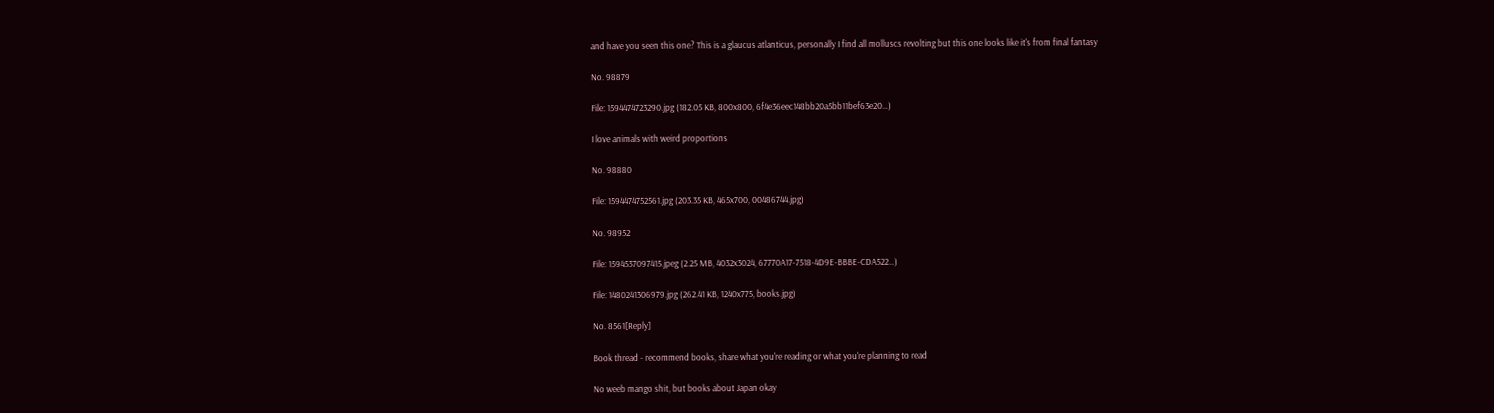and have you seen this one? This is a glaucus atlanticus, personally I find all molluscs revolting but this one looks like it's from final fantasy

No. 98879

File: 1594474723290.jpg (182.05 KB, 800x800, 6f4e36eec148bb20a5bb11bef63e20…)

I love animals with weird proportions

No. 98880

File: 1594474752561.jpg (203.35 KB, 465x700, 00486744.jpg)

No. 98952

File: 1594537097415.jpeg (2.25 MB, 4032x3024, 67770A17-7518-4D9E-BBBE-CDA522…)

File: 1480241306979.jpg (262.41 KB, 1240x775, books.jpg)

No. 8561[Reply]

Book thread - recommend books, share what you're reading or what you're planning to read

No weeb mango shit, but books about Japan okay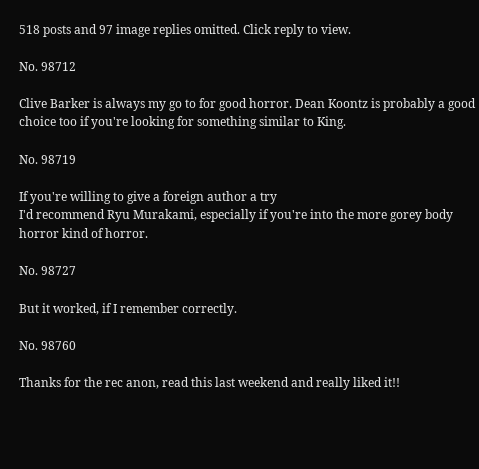518 posts and 97 image replies omitted. Click reply to view.

No. 98712

Clive Barker is always my go to for good horror. Dean Koontz is probably a good choice too if you're looking for something similar to King.

No. 98719

If you're willing to give a foreign author a try
I'd recommend Ryu Murakami, especially if you're into the more gorey body horror kind of horror.

No. 98727

But it worked, if I remember correctly.

No. 98760

Thanks for the rec anon, read this last weekend and really liked it!!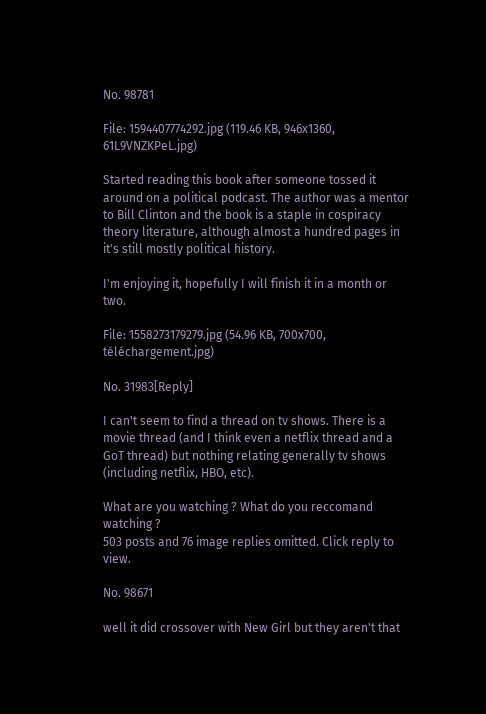No. 98781

File: 1594407774292.jpg (119.46 KB, 946x1360, 61L9VNZKPeL.jpg)

Started reading this book after someone tossed it around on a political podcast. The author was a mentor to Bill Clinton and the book is a staple in cospiracy theory literature, although almost a hundred pages in it's still mostly political history.

I'm enjoying it, hopefully I will finish it in a month or two.

File: 1558273179279.jpg (54.96 KB, 700x700, téléchargement.jpg)

No. 31983[Reply]

I can't seem to find a thread on tv shows. There is a movie thread (and I think even a netflix thread and a GoT thread) but nothing relating generally tv shows (including netflix, HBO, etc).

What are you watching ? What do you reccomand watching ?
503 posts and 76 image replies omitted. Click reply to view.

No. 98671

well it did crossover with New Girl but they aren't that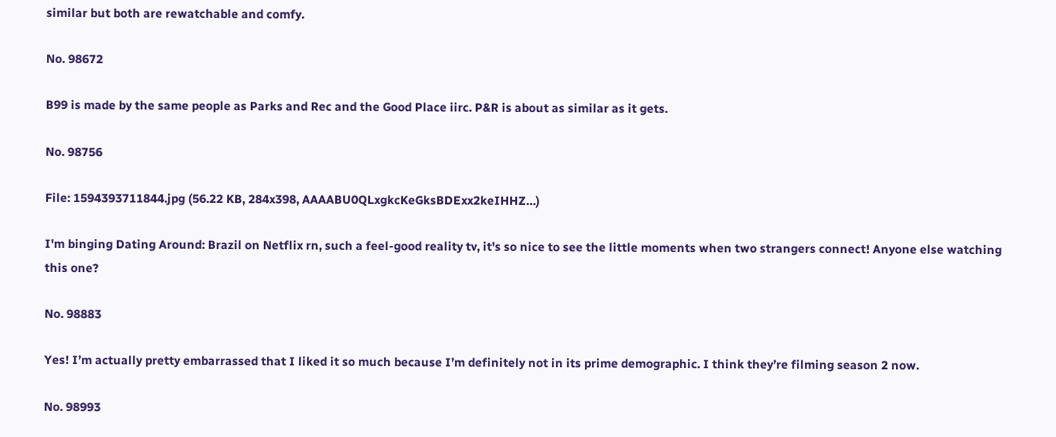similar but both are rewatchable and comfy.

No. 98672

B99 is made by the same people as Parks and Rec and the Good Place iirc. P&R is about as similar as it gets.

No. 98756

File: 1594393711844.jpg (56.22 KB, 284x398, AAAABU0QLxgkcKeGksBDExx2keIHHZ…)

I'm binging Dating Around: Brazil on Netflix rn, such a feel-good reality tv, it's so nice to see the little moments when two strangers connect! Anyone else watching this one?

No. 98883

Yes! I’m actually pretty embarrassed that I liked it so much because I’m definitely not in its prime demographic. I think they’re filming season 2 now.

No. 98993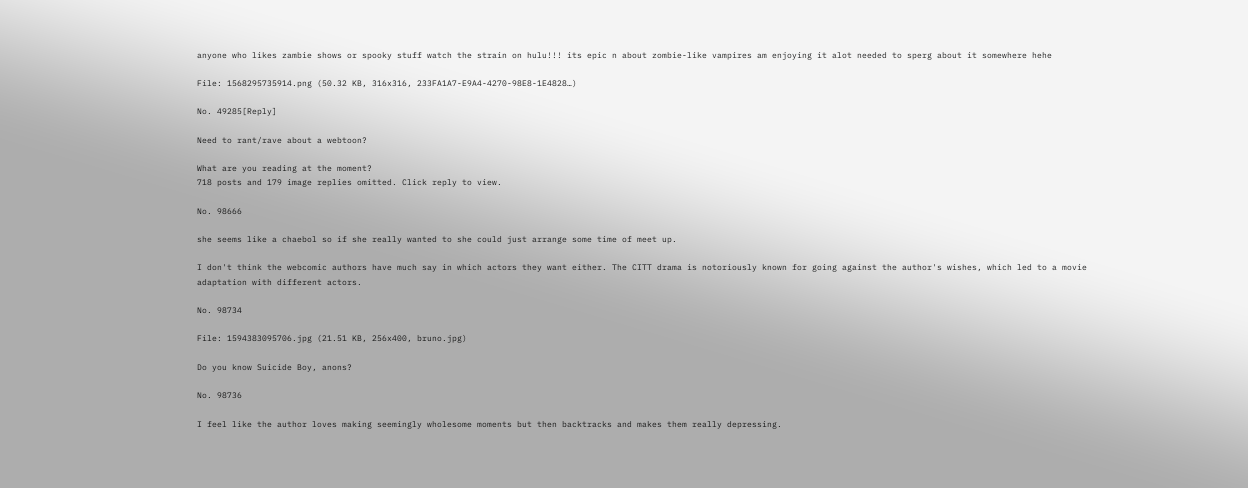anyone who likes zambie shows or spooky stuff watch the strain on hulu!!! its epic n about zombie-like vampires am enjoying it alot needed to sperg about it somewhere hehe

File: 1568295735914.png (50.32 KB, 316x316, 233FA1A7-E9A4-4270-98E8-1E4828…)

No. 49285[Reply]

Need to rant/rave about a webtoon?

What are you reading at the moment?
718 posts and 179 image replies omitted. Click reply to view.

No. 98666

she seems like a chaebol so if she really wanted to she could just arrange some time of meet up.

I don't think the webcomic authors have much say in which actors they want either. The CITT drama is notoriously known for going against the author's wishes, which led to a movie adaptation with different actors.

No. 98734

File: 1594383095706.jpg (21.51 KB, 256x400, bruno.jpg)

Do you know Suicide Boy, anons?

No. 98736

I feel like the author loves making seemingly wholesome moments but then backtracks and makes them really depressing.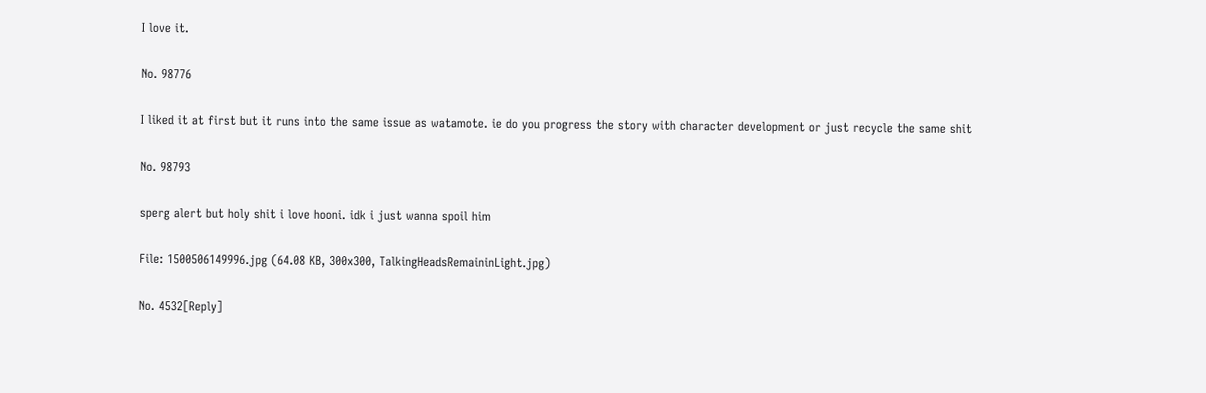I love it.

No. 98776

I liked it at first but it runs into the same issue as watamote. ie do you progress the story with character development or just recycle the same shit

No. 98793

sperg alert but holy shit i love hooni. idk i just wanna spoil him

File: 1500506149996.jpg (64.08 KB, 300x300, TalkingHeadsRemaininLight.jpg)

No. 4532[Reply]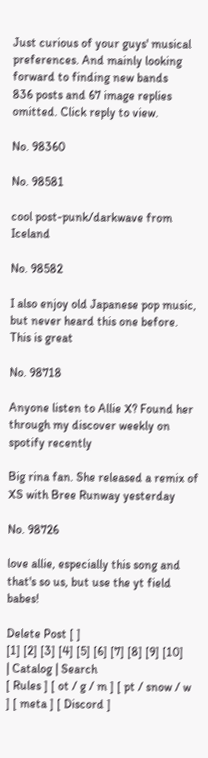Just curious of your guys' musical preferences. And mainly looking forward to finding new bands
836 posts and 67 image replies omitted. Click reply to view.

No. 98360

No. 98581

cool post-punk/darkwave from Iceland

No. 98582

I also enjoy old Japanese pop music, but never heard this one before. This is great

No. 98718

Anyone listen to Allie X? Found her through my discover weekly on spotify recently

Big rina fan. She released a remix of XS with Bree Runway yesterday

No. 98726

love allie, especially this song and that's so us, but use the yt field babes!

Delete Post [ ]
[1] [2] [3] [4] [5] [6] [7] [8] [9] [10]
| Catalog | Search
[ Rules ] [ ot / g / m ] [ pt / snow / w ] [ meta ] [ Discord ]